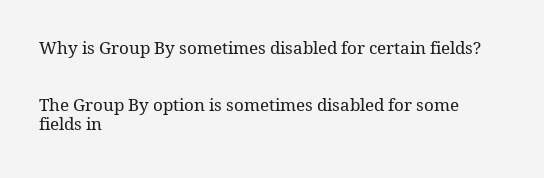Why is Group By sometimes disabled for certain fields?


The Group By option is sometimes disabled for some fields in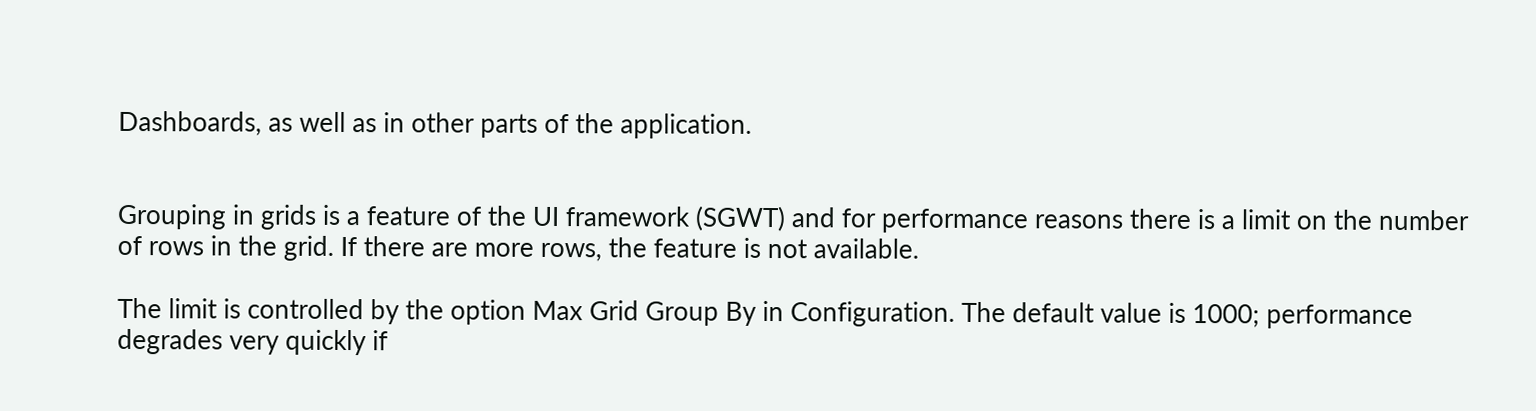Dashboards, as well as in other parts of the application.


Grouping in grids is a feature of the UI framework (SGWT) and for performance reasons there is a limit on the number of rows in the grid. If there are more rows, the feature is not available.

The limit is controlled by the option Max Grid Group By in Configuration. The default value is 1000; performance degrades very quickly if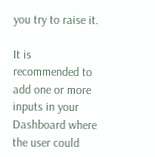you try to raise it.

It is recommended to add one or more inputs in your Dashboard where the user could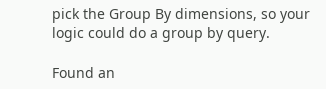pick the Group By dimensions, so your logic could do a group by query.

Found an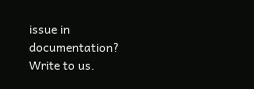issue in documentation? Write to us.